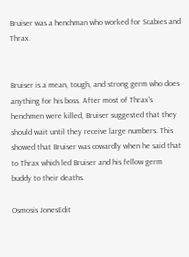Bruiser was a henchman who worked for Scabies and Thrax.


Bruiser is a mean, tough, and strong germ who does anything for his boss. After most of Thrax's henchmen were killed, Bruiser suggested that they should wait until they receive large numbers. This showed that Bruiser was cowardly when he said that to Thrax which led Bruiser and his fellow germ buddy to their deaths.

Osmosis JonesEdit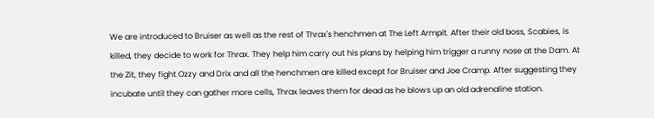We are introduced to Bruiser as well as the rest of Thrax's henchmen at The Left Armpit. After their old boss, Scabies, is killed, they decide to work for Thrax. They help him carry out his plans by helping him trigger a runny nose at the Dam. At the Zit, they fight Ozzy and Drix and all the henchmen are killed except for Bruiser and Joe Cramp. After suggesting they incubate until they can gather more cells, Thrax leaves them for dead as he blows up an old adrenaline station.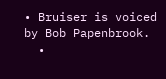• Bruiser is voiced by Bob Papenbrook.
  •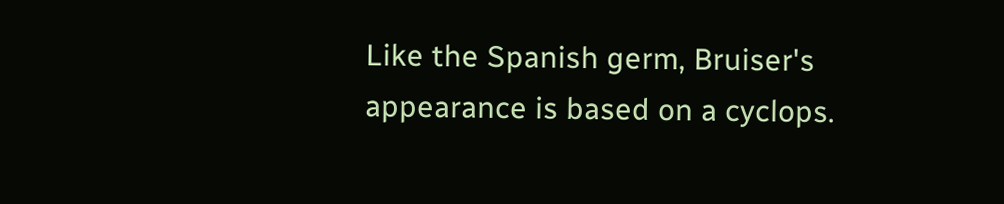Like the Spanish germ, Bruiser's appearance is based on a cyclops.